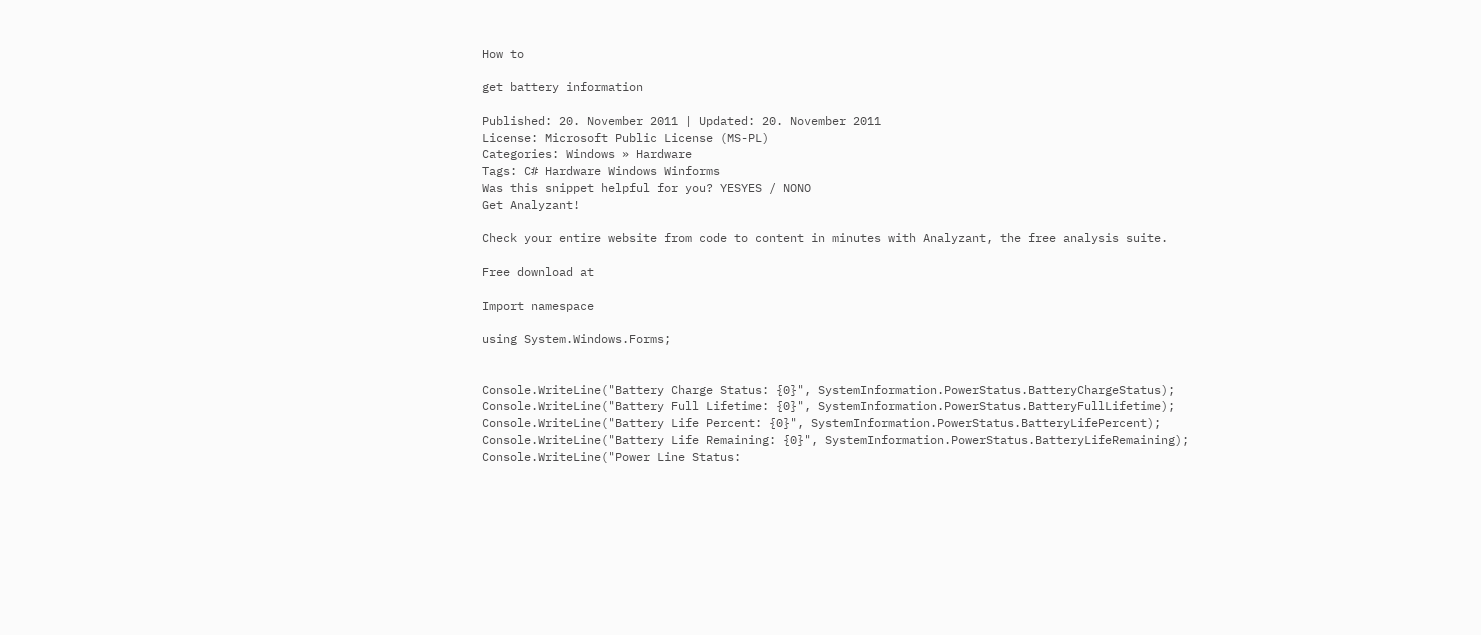How to

get battery information

Published: 20. November 2011 | Updated: 20. November 2011
License: Microsoft Public License (MS-PL)
Categories: Windows » Hardware
Tags: C# Hardware Windows Winforms
Was this snippet helpful for you? YESYES / NONO
Get Analyzant!

Check your entire website from code to content in minutes with Analyzant, the free analysis suite.

Free download at

Import namespace

using System.Windows.Forms;


Console.WriteLine("Battery Charge Status: {0}", SystemInformation.PowerStatus.BatteryChargeStatus);
Console.WriteLine("Battery Full Lifetime: {0}", SystemInformation.PowerStatus.BatteryFullLifetime);
Console.WriteLine("Battery Life Percent: {0}", SystemInformation.PowerStatus.BatteryLifePercent);
Console.WriteLine("Battery Life Remaining: {0}", SystemInformation.PowerStatus.BatteryLifeRemaining);
Console.WriteLine("Power Line Status: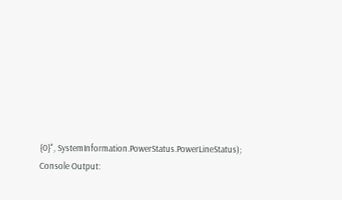{0}", SystemInformation.PowerStatus.PowerLineStatus);
Console Output: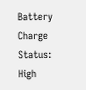Battery Charge Status: High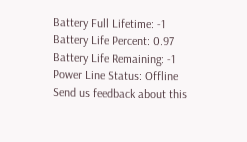Battery Full Lifetime: -1
Battery Life Percent: 0.97
Battery Life Remaining: -1
Power Line Status: Offline
Send us feedback about this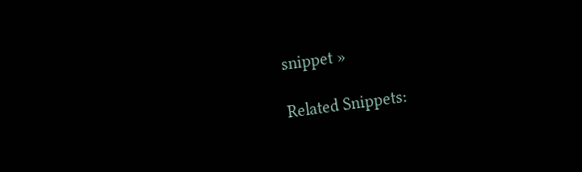snippet »

Related Snippets: